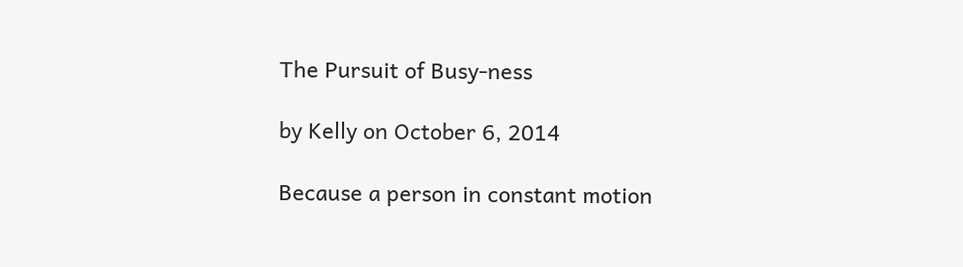The Pursuit of Busy-ness

by Kelly on October 6, 2014

Because a person in constant motion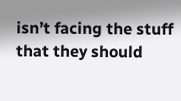isn’t facing the stuff that they should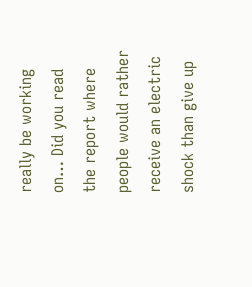really be working on… Did you read the report where people would rather receive an electric shock than give up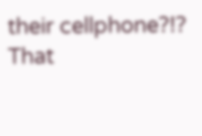their cellphone?!? That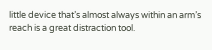little device that’s almost always within an arm’s reach is a great distraction tool.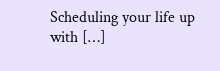Scheduling your life up with […]